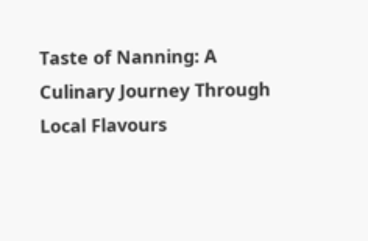Taste of Nanning: A Culinary Journey Through Local Flavours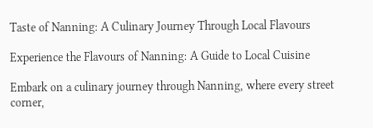Taste of Nanning: A Culinary Journey Through Local Flavours

Experience the Flavours of Nanning: A Guide to Local Cuisine

Embark on a culinary journey through Nanning, where every street corner,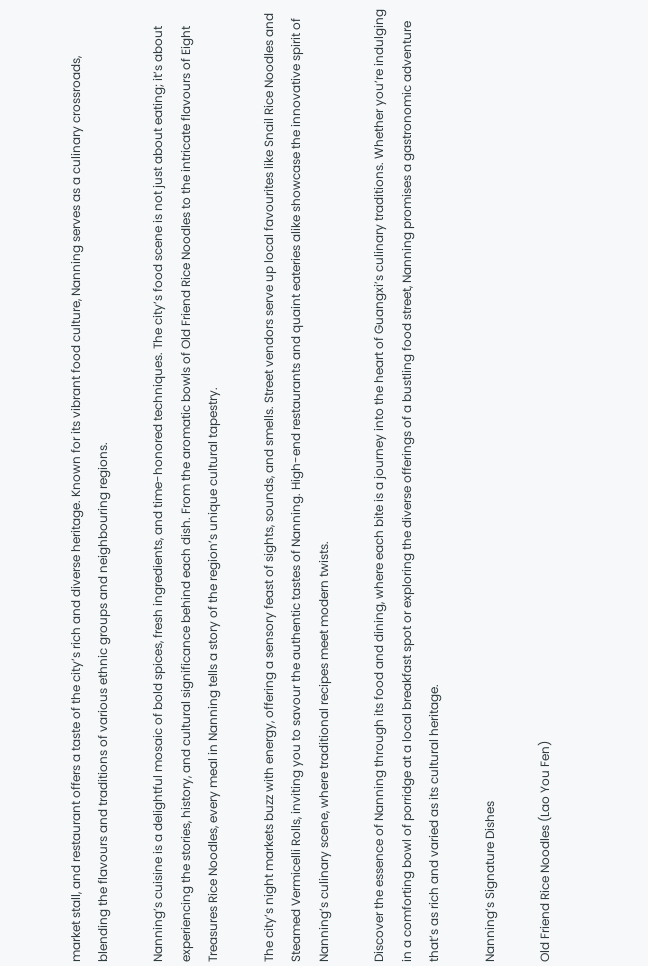market stall, and restaurant offers a taste of the city’s rich and diverse heritage. Known for its vibrant food culture, Nanning serves as a culinary crossroads, blending the flavours and traditions of various ethnic groups and neighbouring regions.

Nanning’s cuisine is a delightful mosaic of bold spices, fresh ingredients, and time-honored techniques. The city’s food scene is not just about eating; it’s about experiencing the stories, history, and cultural significance behind each dish. From the aromatic bowls of Old Friend Rice Noodles to the intricate flavours of Eight Treasures Rice Noodles, every meal in Nanning tells a story of the region’s unique cultural tapestry.

The city’s night markets buzz with energy, offering a sensory feast of sights, sounds, and smells. Street vendors serve up local favourites like Snail Rice Noodles and Steamed Vermicelli Rolls, inviting you to savour the authentic tastes of Nanning. High-end restaurants and quaint eateries alike showcase the innovative spirit of Nanning’s culinary scene, where traditional recipes meet modern twists.

Discover the essence of Nanning through its food and dining, where each bite is a journey into the heart of Guangxi’s culinary traditions. Whether you’re indulging in a comforting bowl of porridge at a local breakfast spot or exploring the diverse offerings of a bustling food street, Nanning promises a gastronomic adventure that’s as rich and varied as its cultural heritage.

Nanning’s Signature Dishes

Old Friend Rice Noodles (Lao You Fen)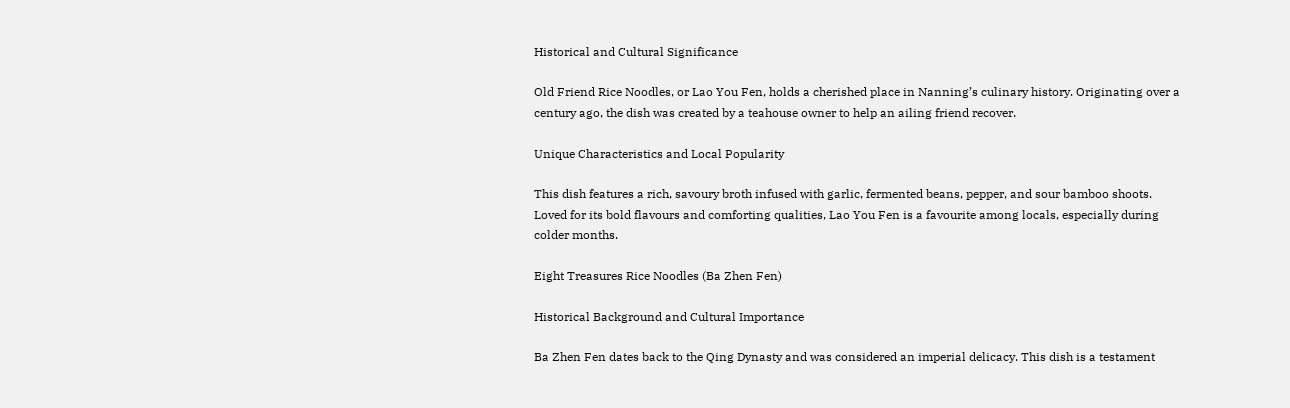Historical and Cultural Significance

Old Friend Rice Noodles, or Lao You Fen, holds a cherished place in Nanning’s culinary history. Originating over a century ago, the dish was created by a teahouse owner to help an ailing friend recover.

Unique Characteristics and Local Popularity

This dish features a rich, savoury broth infused with garlic, fermented beans, pepper, and sour bamboo shoots. Loved for its bold flavours and comforting qualities, Lao You Fen is a favourite among locals, especially during colder months.

Eight Treasures Rice Noodles (Ba Zhen Fen)

Historical Background and Cultural Importance

Ba Zhen Fen dates back to the Qing Dynasty and was considered an imperial delicacy. This dish is a testament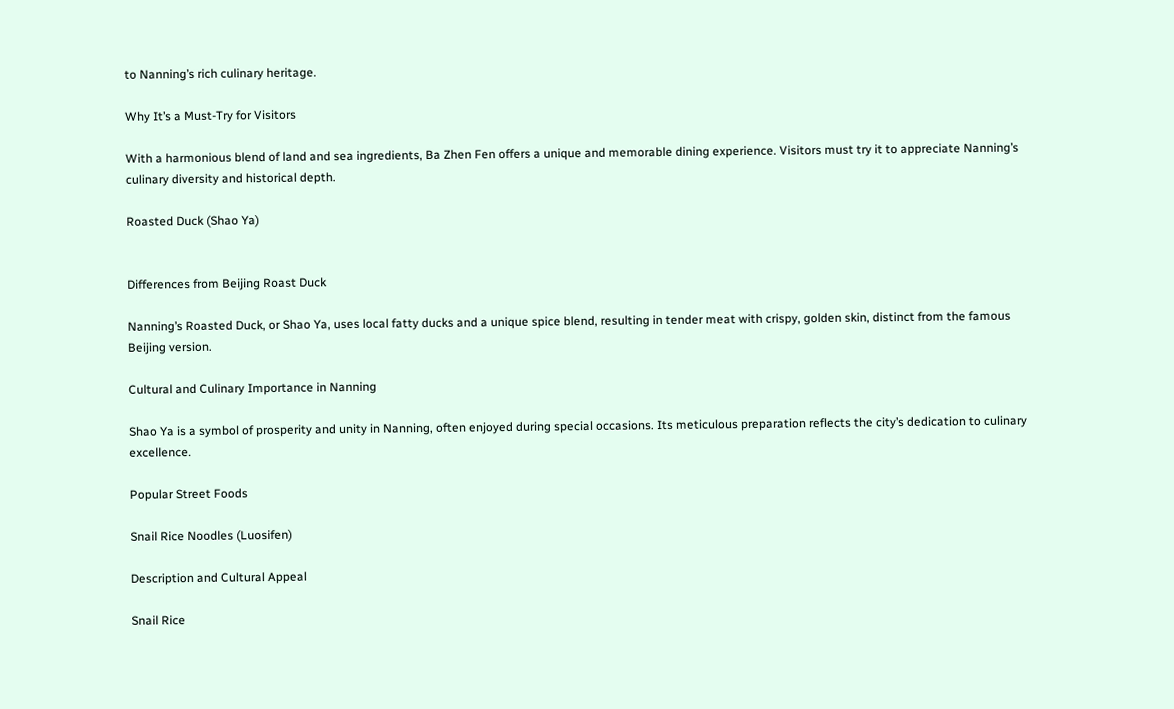to Nanning’s rich culinary heritage.

Why It’s a Must-Try for Visitors

With a harmonious blend of land and sea ingredients, Ba Zhen Fen offers a unique and memorable dining experience. Visitors must try it to appreciate Nanning’s culinary diversity and historical depth.

Roasted Duck (Shao Ya)


Differences from Beijing Roast Duck

Nanning’s Roasted Duck, or Shao Ya, uses local fatty ducks and a unique spice blend, resulting in tender meat with crispy, golden skin, distinct from the famous Beijing version.

Cultural and Culinary Importance in Nanning

Shao Ya is a symbol of prosperity and unity in Nanning, often enjoyed during special occasions. Its meticulous preparation reflects the city’s dedication to culinary excellence.

Popular Street Foods

Snail Rice Noodles (Luosifen)

Description and Cultural Appeal

Snail Rice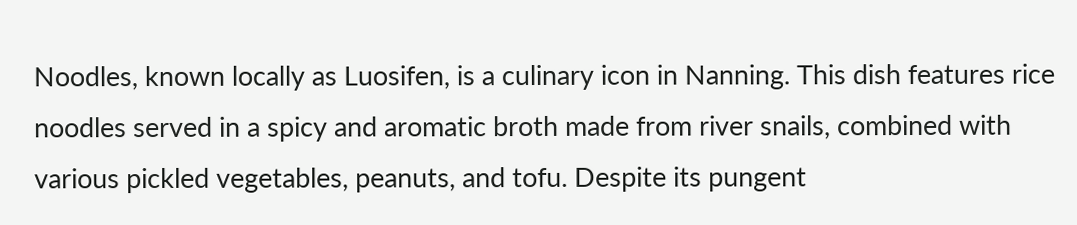Noodles, known locally as Luosifen, is a culinary icon in Nanning. This dish features rice noodles served in a spicy and aromatic broth made from river snails, combined with various pickled vegetables, peanuts, and tofu. Despite its pungent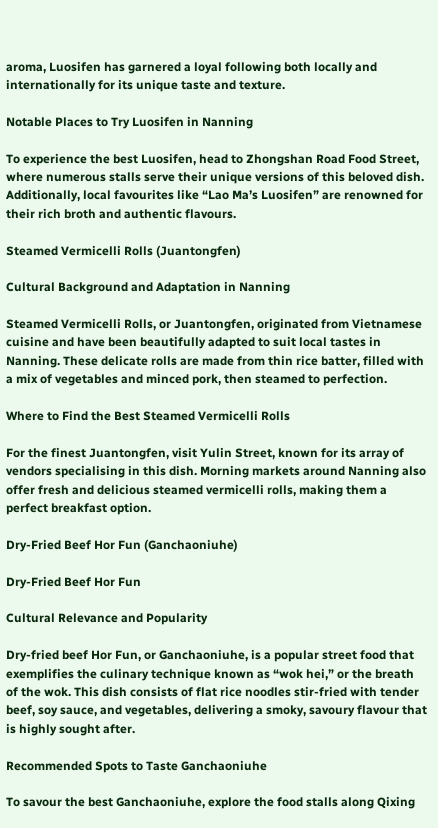aroma, Luosifen has garnered a loyal following both locally and internationally for its unique taste and texture.

Notable Places to Try Luosifen in Nanning

To experience the best Luosifen, head to Zhongshan Road Food Street, where numerous stalls serve their unique versions of this beloved dish. Additionally, local favourites like “Lao Ma’s Luosifen” are renowned for their rich broth and authentic flavours.

Steamed Vermicelli Rolls (Juantongfen)

Cultural Background and Adaptation in Nanning

Steamed Vermicelli Rolls, or Juantongfen, originated from Vietnamese cuisine and have been beautifully adapted to suit local tastes in Nanning. These delicate rolls are made from thin rice batter, filled with a mix of vegetables and minced pork, then steamed to perfection.

Where to Find the Best Steamed Vermicelli Rolls

For the finest Juantongfen, visit Yulin Street, known for its array of vendors specialising in this dish. Morning markets around Nanning also offer fresh and delicious steamed vermicelli rolls, making them a perfect breakfast option.

Dry-Fried Beef Hor Fun (Ganchaoniuhe)

Dry-Fried Beef Hor Fun

Cultural Relevance and Popularity

Dry-fried beef Hor Fun, or Ganchaoniuhe, is a popular street food that exemplifies the culinary technique known as “wok hei,” or the breath of the wok. This dish consists of flat rice noodles stir-fried with tender beef, soy sauce, and vegetables, delivering a smoky, savoury flavour that is highly sought after.

Recommended Spots to Taste Ganchaoniuhe

To savour the best Ganchaoniuhe, explore the food stalls along Qixing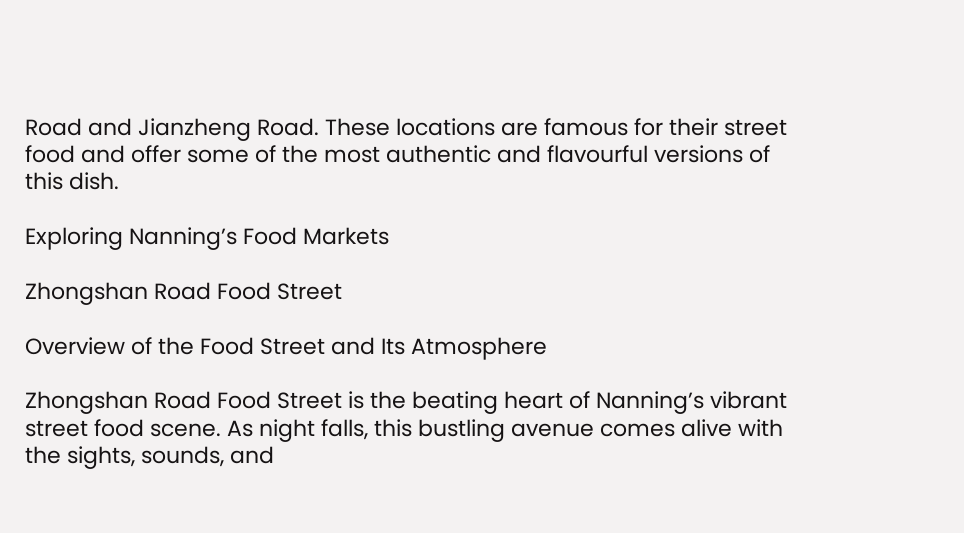Road and Jianzheng Road. These locations are famous for their street food and offer some of the most authentic and flavourful versions of this dish.

Exploring Nanning’s Food Markets

Zhongshan Road Food Street

Overview of the Food Street and Its Atmosphere

Zhongshan Road Food Street is the beating heart of Nanning’s vibrant street food scene. As night falls, this bustling avenue comes alive with the sights, sounds, and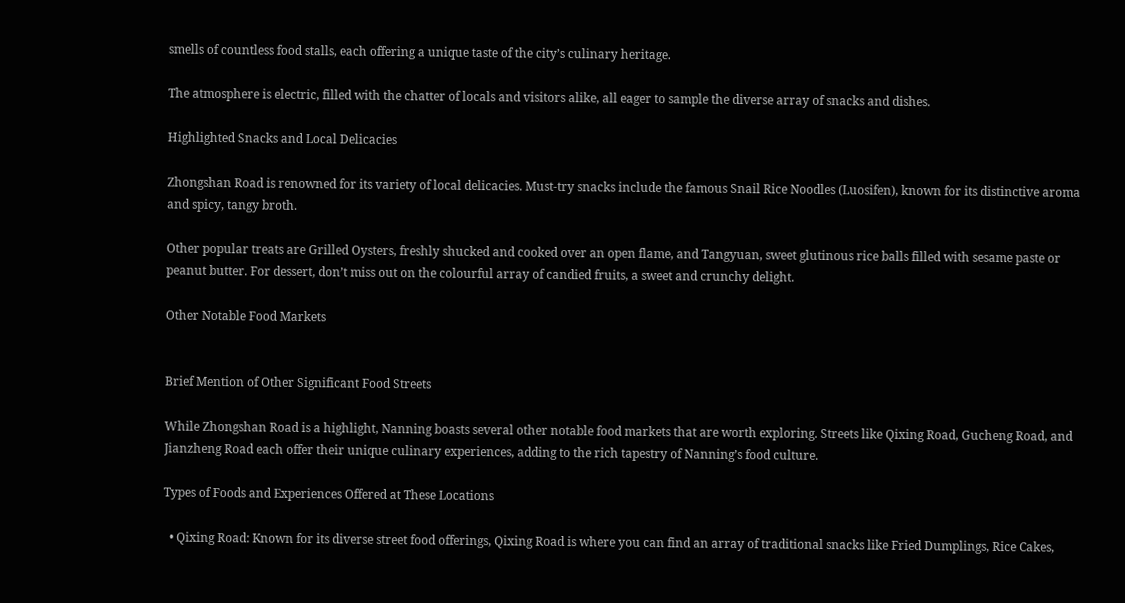smells of countless food stalls, each offering a unique taste of the city’s culinary heritage.

The atmosphere is electric, filled with the chatter of locals and visitors alike, all eager to sample the diverse array of snacks and dishes.

Highlighted Snacks and Local Delicacies

Zhongshan Road is renowned for its variety of local delicacies. Must-try snacks include the famous Snail Rice Noodles (Luosifen), known for its distinctive aroma and spicy, tangy broth.

Other popular treats are Grilled Oysters, freshly shucked and cooked over an open flame, and Tangyuan, sweet glutinous rice balls filled with sesame paste or peanut butter. For dessert, don’t miss out on the colourful array of candied fruits, a sweet and crunchy delight.

Other Notable Food Markets


Brief Mention of Other Significant Food Streets

While Zhongshan Road is a highlight, Nanning boasts several other notable food markets that are worth exploring. Streets like Qixing Road, Gucheng Road, and Jianzheng Road each offer their unique culinary experiences, adding to the rich tapestry of Nanning’s food culture.

Types of Foods and Experiences Offered at These Locations

  • Qixing Road: Known for its diverse street food offerings, Qixing Road is where you can find an array of traditional snacks like Fried Dumplings, Rice Cakes,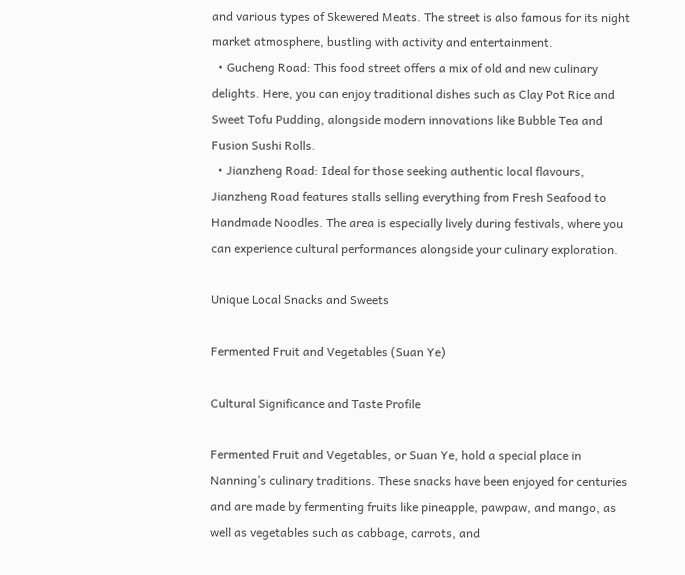and various types of Skewered Meats. The street is also famous for its night market atmosphere, bustling with activity and entertainment.
  • Gucheng Road: This food street offers a mix of old and new culinary delights. Here, you can enjoy traditional dishes such as Clay Pot Rice and Sweet Tofu Pudding, alongside modern innovations like Bubble Tea and Fusion Sushi Rolls.
  • Jianzheng Road: Ideal for those seeking authentic local flavours, Jianzheng Road features stalls selling everything from Fresh Seafood to Handmade Noodles. The area is especially lively during festivals, where you can experience cultural performances alongside your culinary exploration.

Unique Local Snacks and Sweets

Fermented Fruit and Vegetables (Suan Ye)

Cultural Significance and Taste Profile

Fermented Fruit and Vegetables, or Suan Ye, hold a special place in Nanning’s culinary traditions. These snacks have been enjoyed for centuries and are made by fermenting fruits like pineapple, pawpaw, and mango, as well as vegetables such as cabbage, carrots, and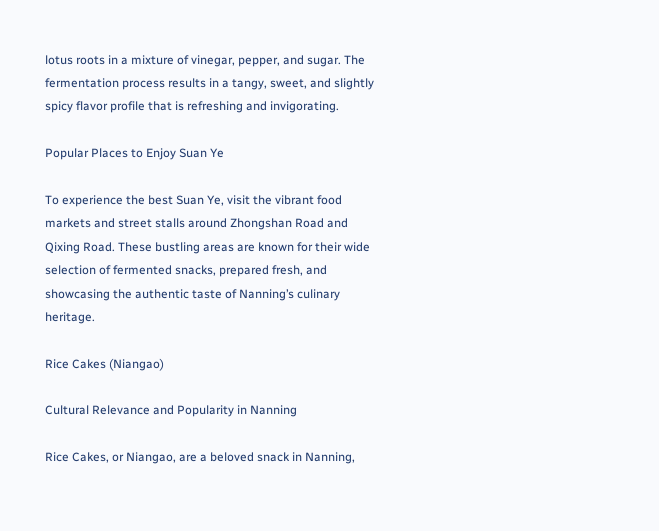lotus roots in a mixture of vinegar, pepper, and sugar. The fermentation process results in a tangy, sweet, and slightly spicy flavor profile that is refreshing and invigorating.

Popular Places to Enjoy Suan Ye

To experience the best Suan Ye, visit the vibrant food markets and street stalls around Zhongshan Road and Qixing Road. These bustling areas are known for their wide selection of fermented snacks, prepared fresh, and showcasing the authentic taste of Nanning’s culinary heritage.

Rice Cakes (Niangao)

Cultural Relevance and Popularity in Nanning

Rice Cakes, or Niangao, are a beloved snack in Nanning,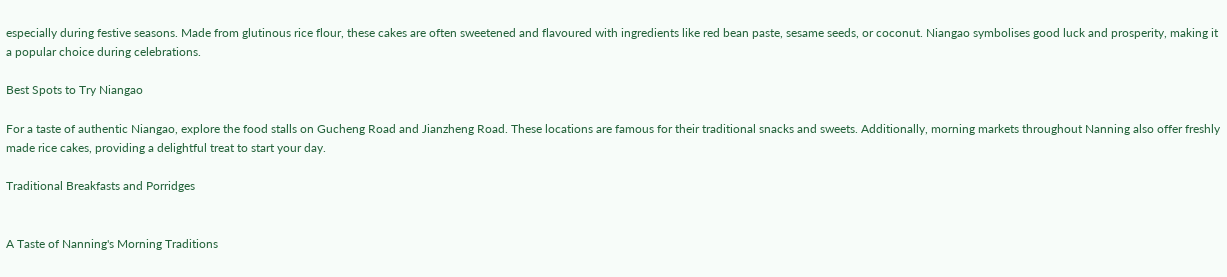especially during festive seasons. Made from glutinous rice flour, these cakes are often sweetened and flavoured with ingredients like red bean paste, sesame seeds, or coconut. Niangao symbolises good luck and prosperity, making it a popular choice during celebrations.

Best Spots to Try Niangao

For a taste of authentic Niangao, explore the food stalls on Gucheng Road and Jianzheng Road. These locations are famous for their traditional snacks and sweets. Additionally, morning markets throughout Nanning also offer freshly made rice cakes, providing a delightful treat to start your day.

Traditional Breakfasts and Porridges


A Taste of Nanning's Morning Traditions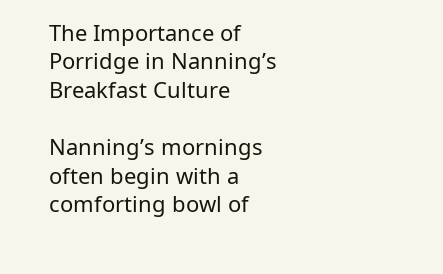The Importance of Porridge in Nanning’s Breakfast Culture

Nanning’s mornings often begin with a comforting bowl of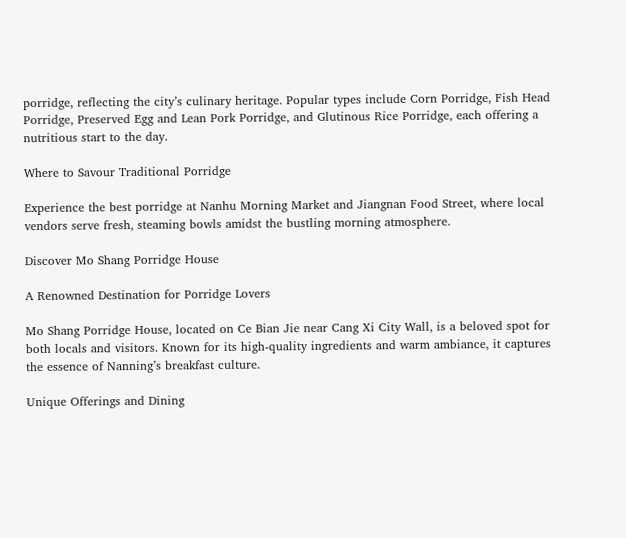porridge, reflecting the city’s culinary heritage. Popular types include Corn Porridge, Fish Head Porridge, Preserved Egg and Lean Pork Porridge, and Glutinous Rice Porridge, each offering a nutritious start to the day.

Where to Savour Traditional Porridge

Experience the best porridge at Nanhu Morning Market and Jiangnan Food Street, where local vendors serve fresh, steaming bowls amidst the bustling morning atmosphere.

Discover Mo Shang Porridge House

A Renowned Destination for Porridge Lovers

Mo Shang Porridge House, located on Ce Bian Jie near Cang Xi City Wall, is a beloved spot for both locals and visitors. Known for its high-quality ingredients and warm ambiance, it captures the essence of Nanning’s breakfast culture.

Unique Offerings and Dining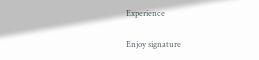Experience

Enjoy signature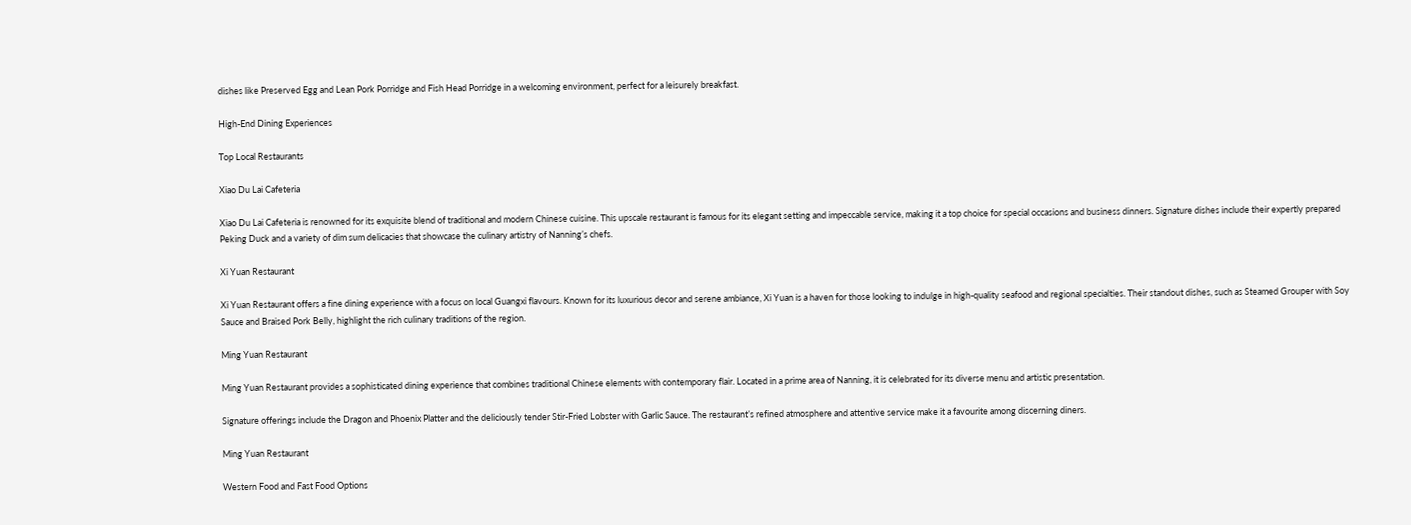dishes like Preserved Egg and Lean Pork Porridge and Fish Head Porridge in a welcoming environment, perfect for a leisurely breakfast.

High-End Dining Experiences

Top Local Restaurants

Xiao Du Lai Cafeteria

Xiao Du Lai Cafeteria is renowned for its exquisite blend of traditional and modern Chinese cuisine. This upscale restaurant is famous for its elegant setting and impeccable service, making it a top choice for special occasions and business dinners. Signature dishes include their expertly prepared Peking Duck and a variety of dim sum delicacies that showcase the culinary artistry of Nanning’s chefs.

Xi Yuan Restaurant

Xi Yuan Restaurant offers a fine dining experience with a focus on local Guangxi flavours. Known for its luxurious decor and serene ambiance, Xi Yuan is a haven for those looking to indulge in high-quality seafood and regional specialties. Their standout dishes, such as Steamed Grouper with Soy Sauce and Braised Pork Belly, highlight the rich culinary traditions of the region.

Ming Yuan Restaurant

Ming Yuan Restaurant provides a sophisticated dining experience that combines traditional Chinese elements with contemporary flair. Located in a prime area of Nanning, it is celebrated for its diverse menu and artistic presentation.

Signature offerings include the Dragon and Phoenix Platter and the deliciously tender Stir-Fried Lobster with Garlic Sauce. The restaurant’s refined atmosphere and attentive service make it a favourite among discerning diners.

Ming Yuan Restaurant

Western Food and Fast Food Options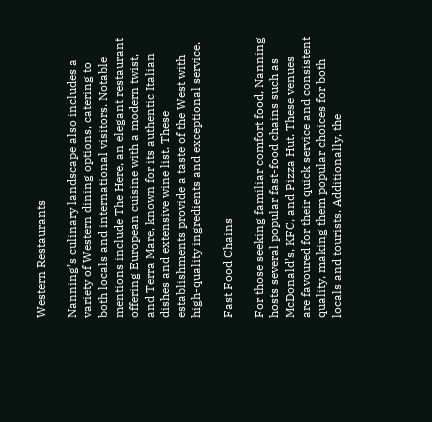Western Restaurants

Nanning’s culinary landscape also includes a variety of Western dining options, catering to both locals and international visitors. Notable mentions include The Here, an elegant restaurant offering European cuisine with a modern twist, and Terra Mare, known for its authentic Italian dishes and extensive wine list. These establishments provide a taste of the West with high-quality ingredients and exceptional service.

Fast Food Chains

For those seeking familiar comfort food, Nanning hosts several popular fast-food chains such as McDonald’s, KFC, and Pizza Hut. These venues are favoured for their quick service and consistent quality, making them popular choices for both locals and tourists. Additionally, the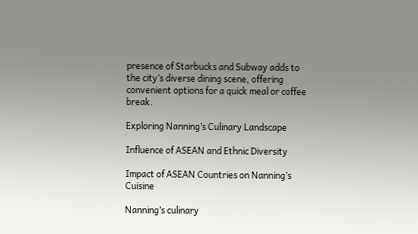presence of Starbucks and Subway adds to the city’s diverse dining scene, offering convenient options for a quick meal or coffee break.

Exploring Nanning’s Culinary Landscape

Influence of ASEAN and Ethnic Diversity

Impact of ASEAN Countries on Nanning’s Cuisine

Nanning’s culinary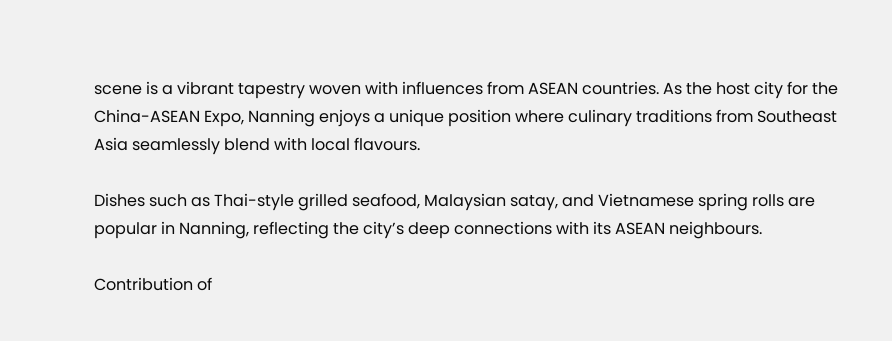scene is a vibrant tapestry woven with influences from ASEAN countries. As the host city for the China-ASEAN Expo, Nanning enjoys a unique position where culinary traditions from Southeast Asia seamlessly blend with local flavours.

Dishes such as Thai-style grilled seafood, Malaysian satay, and Vietnamese spring rolls are popular in Nanning, reflecting the city’s deep connections with its ASEAN neighbours.

Contribution of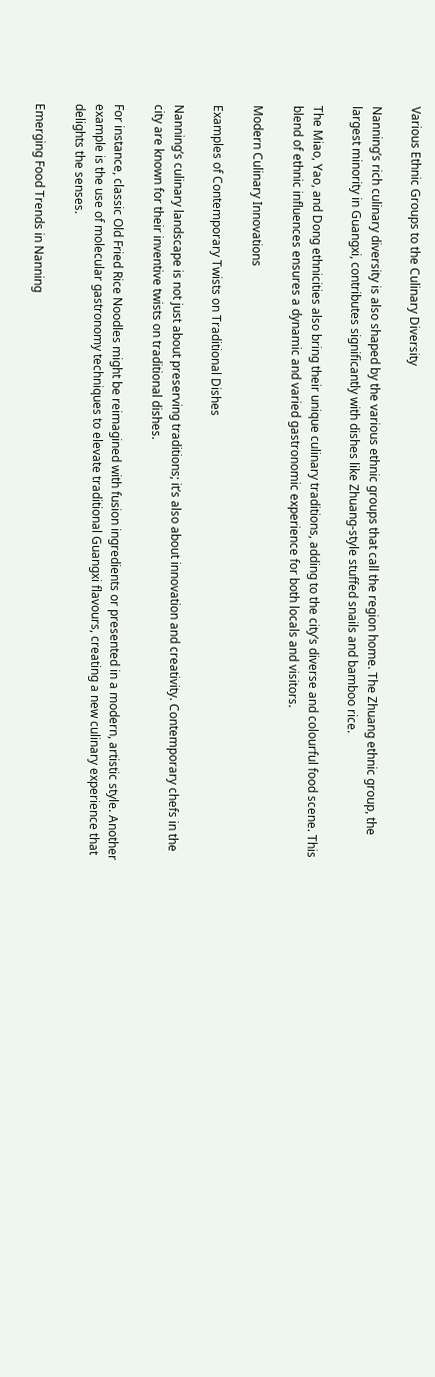Various Ethnic Groups to the Culinary Diversity

Nanning’s rich culinary diversity is also shaped by the various ethnic groups that call the region home. The Zhuang ethnic group, the largest minority in Guangxi, contributes significantly with dishes like Zhuang-style stuffed snails and bamboo rice.

The Miao, Yao, and Dong ethnicities also bring their unique culinary traditions, adding to the city’s diverse and colourful food scene. This blend of ethnic influences ensures a dynamic and varied gastronomic experience for both locals and visitors.

Modern Culinary Innovations

Examples of Contemporary Twists on Traditional Dishes

Nanning’s culinary landscape is not just about preserving traditions; it’s also about innovation and creativity. Contemporary chefs in the city are known for their inventive twists on traditional dishes.

For instance, classic Old Fried Rice Noodles might be reimagined with fusion ingredients or presented in a modern, artistic style. Another example is the use of molecular gastronomy techniques to elevate traditional Guangxi flavours, creating a new culinary experience that delights the senses.

Emerging Food Trends in Nanning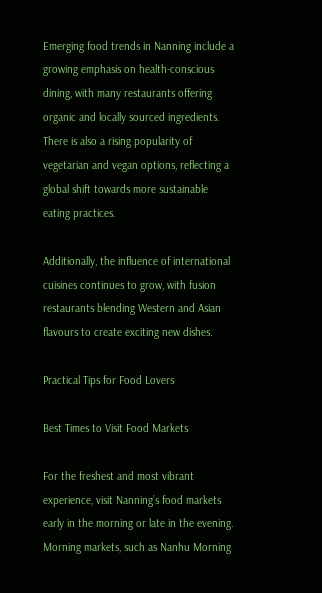Emerging food trends in Nanning include a growing emphasis on health-conscious dining, with many restaurants offering organic and locally sourced ingredients. There is also a rising popularity of vegetarian and vegan options, reflecting a global shift towards more sustainable eating practices.

Additionally, the influence of international cuisines continues to grow, with fusion restaurants blending Western and Asian flavours to create exciting new dishes.

Practical Tips for Food Lovers

Best Times to Visit Food Markets

For the freshest and most vibrant experience, visit Nanning’s food markets early in the morning or late in the evening. Morning markets, such as Nanhu Morning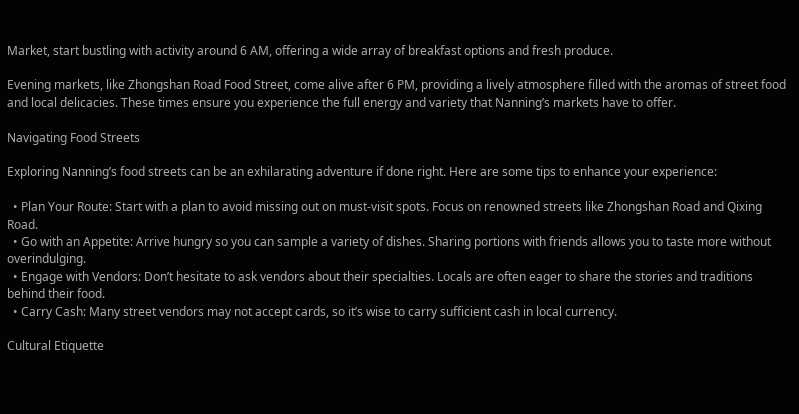Market, start bustling with activity around 6 AM, offering a wide array of breakfast options and fresh produce.

Evening markets, like Zhongshan Road Food Street, come alive after 6 PM, providing a lively atmosphere filled with the aromas of street food and local delicacies. These times ensure you experience the full energy and variety that Nanning’s markets have to offer.

Navigating Food Streets

Exploring Nanning’s food streets can be an exhilarating adventure if done right. Here are some tips to enhance your experience:

  • Plan Your Route: Start with a plan to avoid missing out on must-visit spots. Focus on renowned streets like Zhongshan Road and Qixing Road.
  • Go with an Appetite: Arrive hungry so you can sample a variety of dishes. Sharing portions with friends allows you to taste more without overindulging.
  • Engage with Vendors: Don’t hesitate to ask vendors about their specialties. Locals are often eager to share the stories and traditions behind their food.
  • Carry Cash: Many street vendors may not accept cards, so it’s wise to carry sufficient cash in local currency.

Cultural Etiquette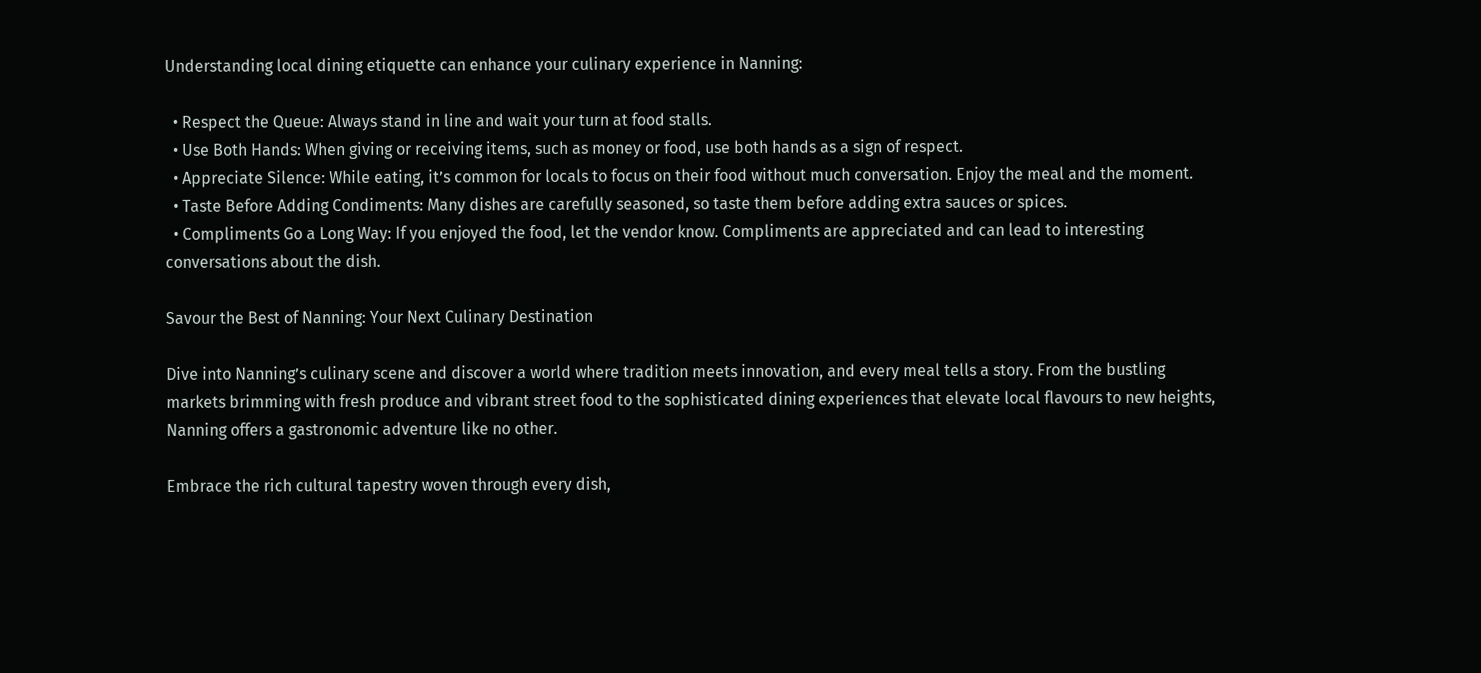Understanding local dining etiquette can enhance your culinary experience in Nanning:

  • Respect the Queue: Always stand in line and wait your turn at food stalls.
  • Use Both Hands: When giving or receiving items, such as money or food, use both hands as a sign of respect.
  • Appreciate Silence: While eating, it’s common for locals to focus on their food without much conversation. Enjoy the meal and the moment.
  • Taste Before Adding Condiments: Many dishes are carefully seasoned, so taste them before adding extra sauces or spices.
  • Compliments Go a Long Way: If you enjoyed the food, let the vendor know. Compliments are appreciated and can lead to interesting conversations about the dish.

Savour the Best of Nanning: Your Next Culinary Destination

Dive into Nanning’s culinary scene and discover a world where tradition meets innovation, and every meal tells a story. From the bustling markets brimming with fresh produce and vibrant street food to the sophisticated dining experiences that elevate local flavours to new heights, Nanning offers a gastronomic adventure like no other.

Embrace the rich cultural tapestry woven through every dish,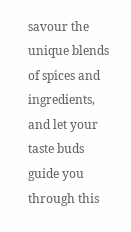savour the unique blends of spices and ingredients, and let your taste buds guide you through this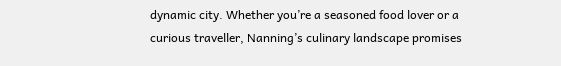dynamic city. Whether you’re a seasoned food lover or a curious traveller, Nanning’s culinary landscape promises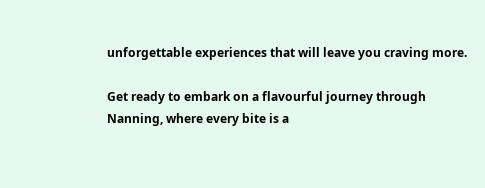unforgettable experiences that will leave you craving more.

Get ready to embark on a flavourful journey through Nanning, where every bite is a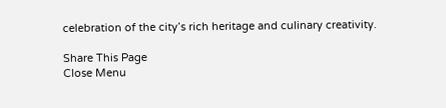celebration of the city’s rich heritage and culinary creativity.

Share This Page
Close Menu